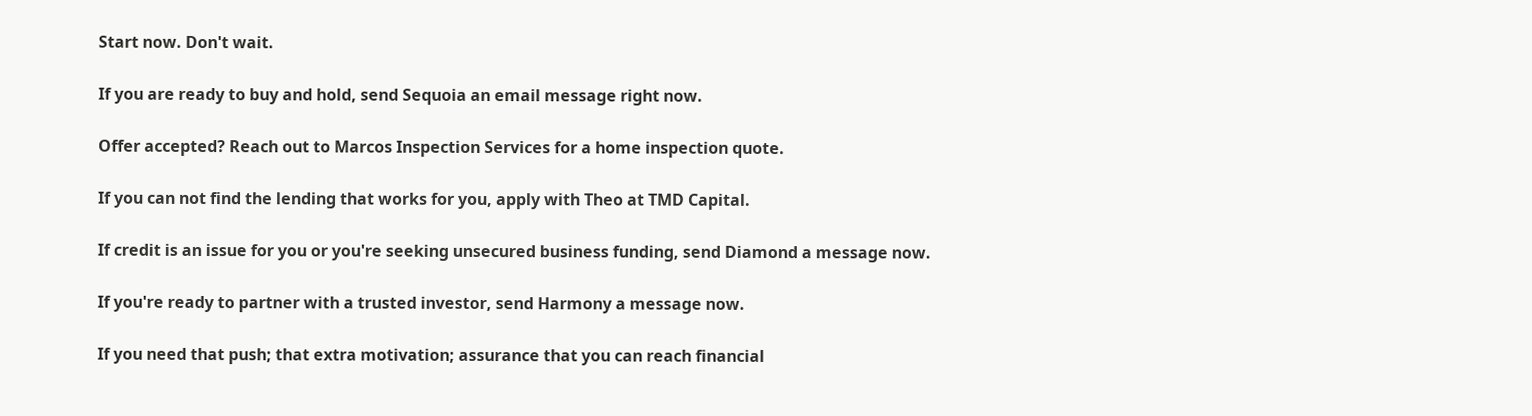Start now. Don't wait.

If you are ready to buy and hold, send Sequoia an email message right now.

Offer accepted? Reach out to Marcos Inspection Services for a home inspection quote.

If you can not find the lending that works for you, apply with Theo at TMD Capital.

If credit is an issue for you or you're seeking unsecured business funding, send Diamond a message now.

If you're ready to partner with a trusted investor, send Harmony a message now.

If you need that push; that extra motivation; assurance that you can reach financial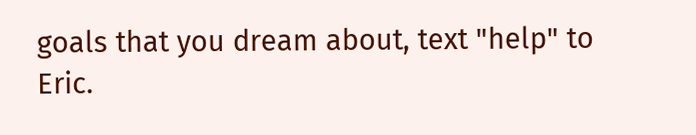goals that you dream about, text "help" to Eric.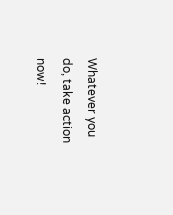Whatever you do, take action now!